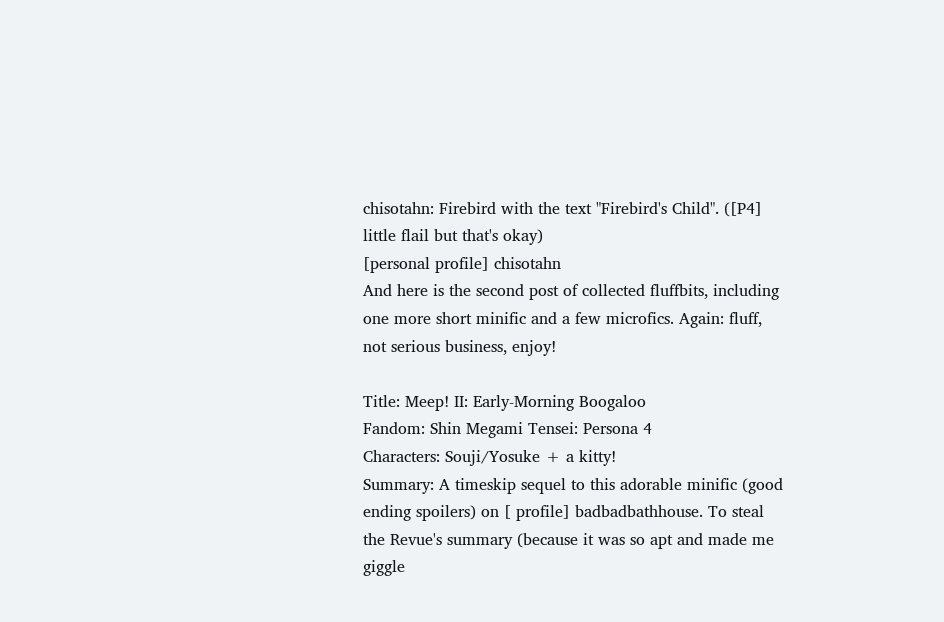chisotahn: Firebird with the text "Firebird's Child". ([P4] little flail but that's okay)
[personal profile] chisotahn
And here is the second post of collected fluffbits, including one more short minific and a few microfics. Again: fluff, not serious business, enjoy!

Title: Meep! II: Early-Morning Boogaloo
Fandom: Shin Megami Tensei: Persona 4
Characters: Souji/Yosuke + a kitty!
Summary: A timeskip sequel to this adorable minific (good ending spoilers) on [ profile] badbadbathhouse. To steal the Revue's summary (because it was so apt and made me giggle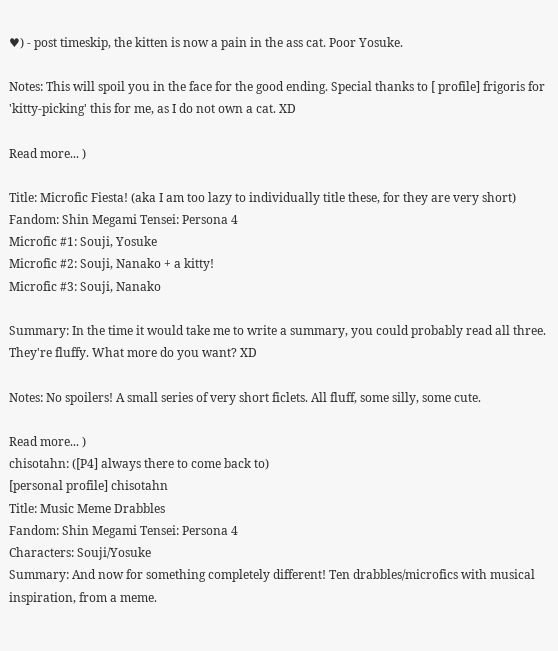♥) - post timeskip, the kitten is now a pain in the ass cat. Poor Yosuke.

Notes: This will spoil you in the face for the good ending. Special thanks to [ profile] frigoris for 'kitty-picking' this for me, as I do not own a cat. XD

Read more... )

Title: Microfic Fiesta! (aka I am too lazy to individually title these, for they are very short)
Fandom: Shin Megami Tensei: Persona 4
Microfic #1: Souji, Yosuke
Microfic #2: Souji, Nanako + a kitty!
Microfic #3: Souji, Nanako

Summary: In the time it would take me to write a summary, you could probably read all three. They're fluffy. What more do you want? XD

Notes: No spoilers! A small series of very short ficlets. All fluff, some silly, some cute.

Read more... )
chisotahn: ([P4] always there to come back to)
[personal profile] chisotahn
Title: Music Meme Drabbles
Fandom: Shin Megami Tensei: Persona 4
Characters: Souji/Yosuke
Summary: And now for something completely different! Ten drabbles/microfics with musical inspiration, from a meme.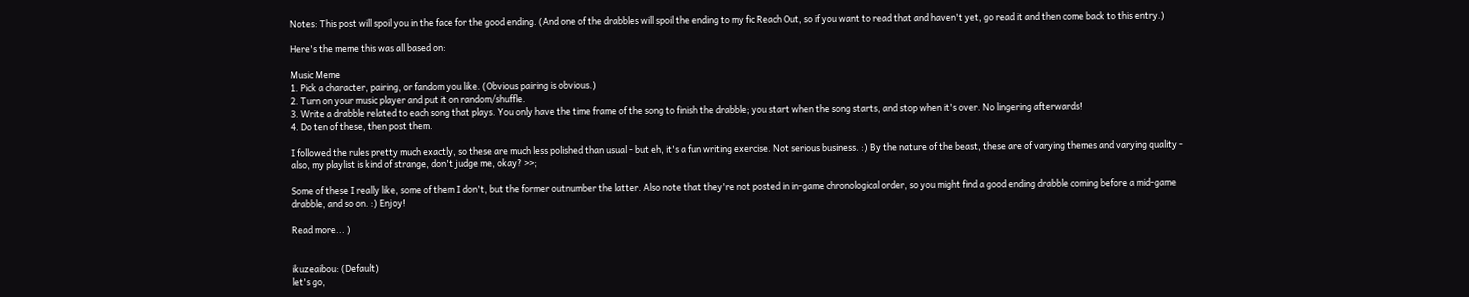Notes: This post will spoil you in the face for the good ending. (And one of the drabbles will spoil the ending to my fic Reach Out, so if you want to read that and haven't yet, go read it and then come back to this entry.)

Here's the meme this was all based on:

Music Meme
1. Pick a character, pairing, or fandom you like. (Obvious pairing is obvious.)
2. Turn on your music player and put it on random/shuffle.
3. Write a drabble related to each song that plays. You only have the time frame of the song to finish the drabble; you start when the song starts, and stop when it's over. No lingering afterwards!
4. Do ten of these, then post them.

I followed the rules pretty much exactly, so these are much less polished than usual - but eh, it's a fun writing exercise. Not serious business. :) By the nature of the beast, these are of varying themes and varying quality - also, my playlist is kind of strange, don't judge me, okay? >>;

Some of these I really like, some of them I don't, but the former outnumber the latter. Also note that they're not posted in in-game chronological order, so you might find a good ending drabble coming before a mid-game drabble, and so on. :) Enjoy!

Read more... )


ikuzeaibou: (Default)
let's go,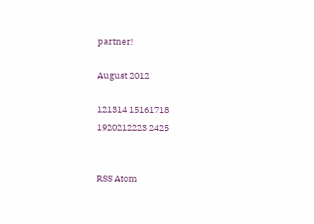partner!

August 2012

121314 15161718
1920212223 2425


RSS Atom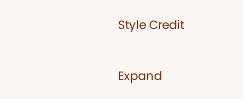Style Credit

Expand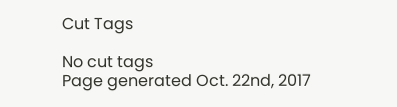Cut Tags

No cut tags
Page generated Oct. 22nd, 2017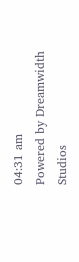04:31 am
Powered by Dreamwidth Studios